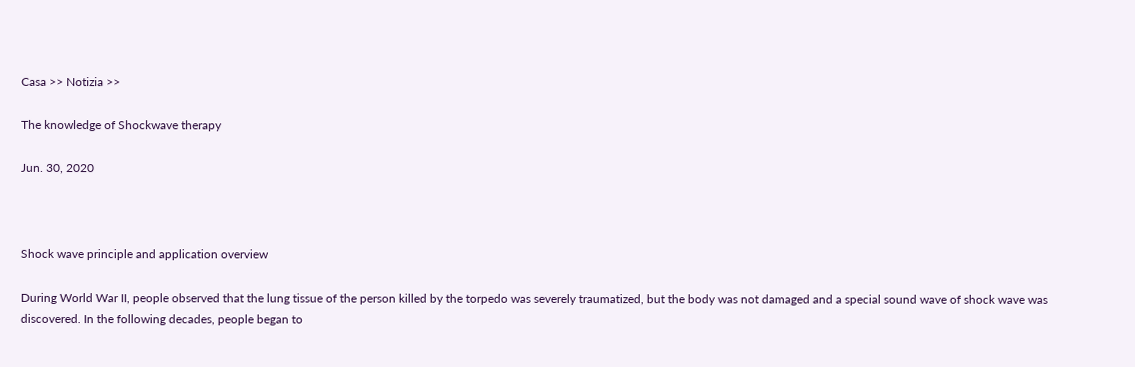Casa >> Notizia >>

The knowledge of Shockwave therapy

Jun. 30, 2020



Shock wave principle and application overview

During World War II, people observed that the lung tissue of the person killed by the torpedo was severely traumatized, but the body was not damaged and a special sound wave of shock wave was discovered. In the following decades, people began to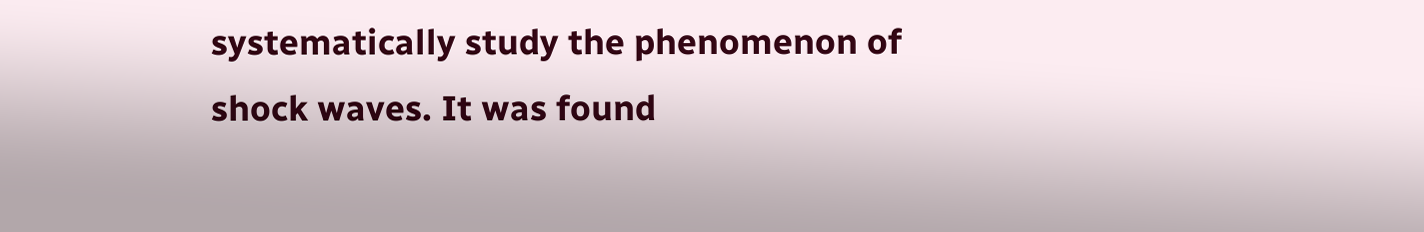systematically study the phenomenon of shock waves. It was found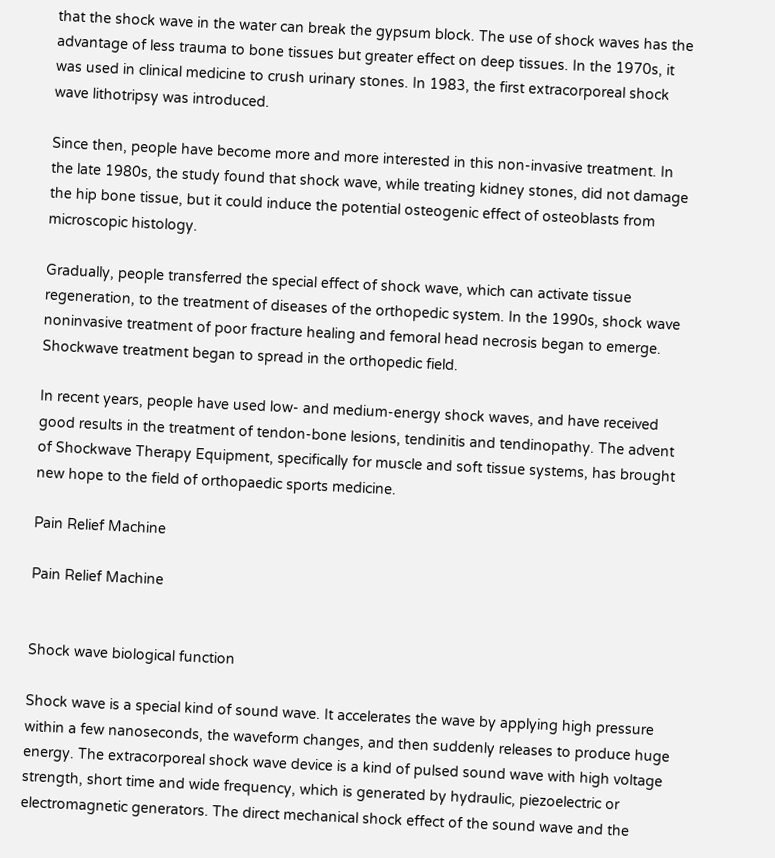that the shock wave in the water can break the gypsum block. The use of shock waves has the advantage of less trauma to bone tissues but greater effect on deep tissues. In the 1970s, it was used in clinical medicine to crush urinary stones. In 1983, the first extracorporeal shock wave lithotripsy was introduced.

Since then, people have become more and more interested in this non-invasive treatment. In the late 1980s, the study found that shock wave, while treating kidney stones, did not damage the hip bone tissue, but it could induce the potential osteogenic effect of osteoblasts from microscopic histology.

Gradually, people transferred the special effect of shock wave, which can activate tissue regeneration, to the treatment of diseases of the orthopedic system. In the 1990s, shock wave noninvasive treatment of poor fracture healing and femoral head necrosis began to emerge. Shockwave treatment began to spread in the orthopedic field.

In recent years, people have used low- and medium-energy shock waves, and have received good results in the treatment of tendon-bone lesions, tendinitis and tendinopathy. The advent of Shockwave Therapy Equipment, specifically for muscle and soft tissue systems, has brought new hope to the field of orthopaedic sports medicine.

Pain Relief Machine

Pain Relief Machine


Shock wave biological function

Shock wave is a special kind of sound wave. It accelerates the wave by applying high pressure within a few nanoseconds, the waveform changes, and then suddenly releases to produce huge energy. The extracorporeal shock wave device is a kind of pulsed sound wave with high voltage strength, short time and wide frequency, which is generated by hydraulic, piezoelectric or electromagnetic generators. The direct mechanical shock effect of the sound wave and the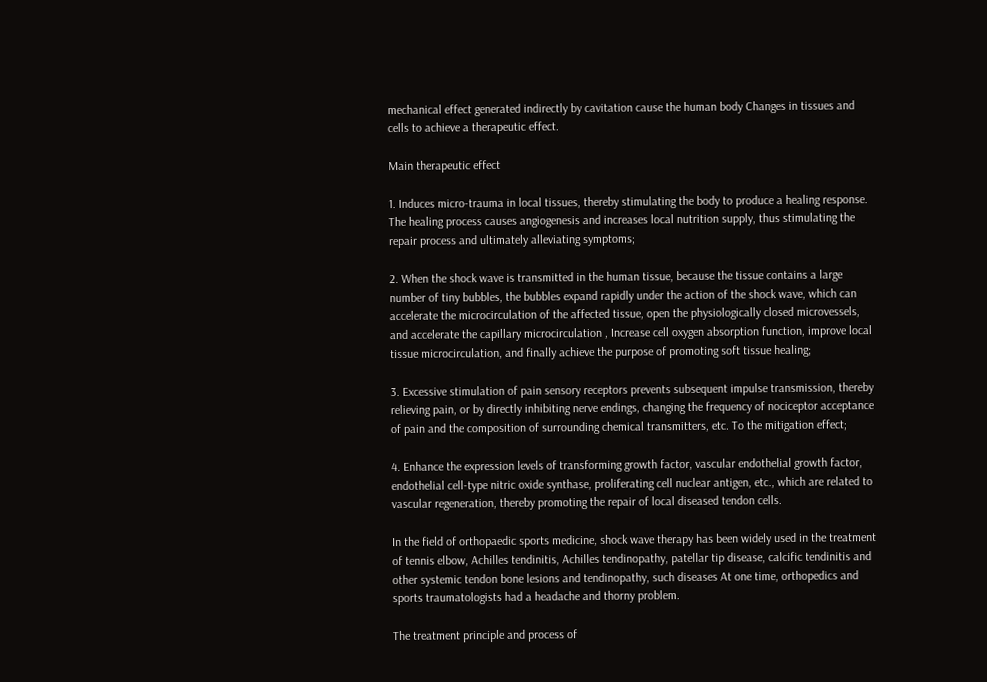mechanical effect generated indirectly by cavitation cause the human body Changes in tissues and cells to achieve a therapeutic effect.

Main therapeutic effect

1. Induces micro-trauma in local tissues, thereby stimulating the body to produce a healing response. The healing process causes angiogenesis and increases local nutrition supply, thus stimulating the repair process and ultimately alleviating symptoms;

2. When the shock wave is transmitted in the human tissue, because the tissue contains a large number of tiny bubbles, the bubbles expand rapidly under the action of the shock wave, which can accelerate the microcirculation of the affected tissue, open the physiologically closed microvessels, and accelerate the capillary microcirculation , Increase cell oxygen absorption function, improve local tissue microcirculation, and finally achieve the purpose of promoting soft tissue healing;

3. Excessive stimulation of pain sensory receptors prevents subsequent impulse transmission, thereby relieving pain, or by directly inhibiting nerve endings, changing the frequency of nociceptor acceptance of pain and the composition of surrounding chemical transmitters, etc. To the mitigation effect;

4. Enhance the expression levels of transforming growth factor, vascular endothelial growth factor, endothelial cell-type nitric oxide synthase, proliferating cell nuclear antigen, etc., which are related to vascular regeneration, thereby promoting the repair of local diseased tendon cells.

In the field of orthopaedic sports medicine, shock wave therapy has been widely used in the treatment of tennis elbow, Achilles tendinitis, Achilles tendinopathy, patellar tip disease, calcific tendinitis and other systemic tendon bone lesions and tendinopathy, such diseases At one time, orthopedics and sports traumatologists had a headache and thorny problem.

The treatment principle and process of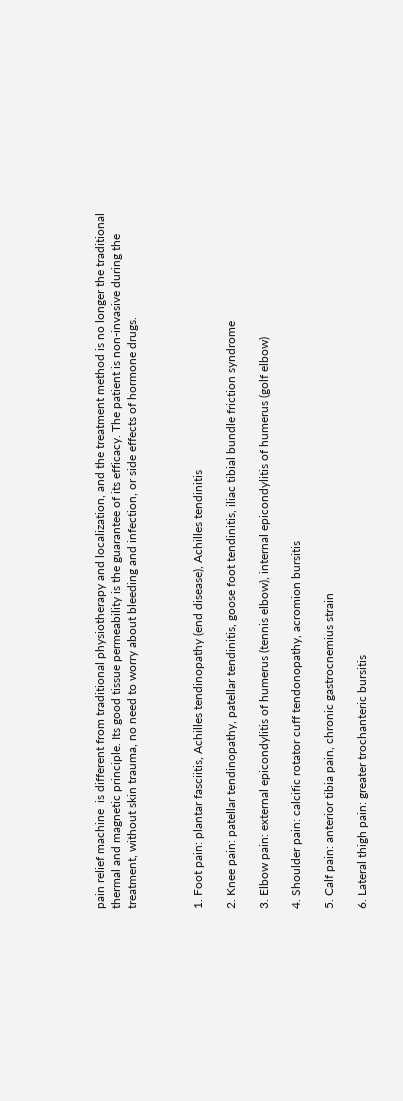pain relief machine  is different from traditional physiotherapy and localization, and the treatment method is no longer the traditional thermal and magnetic principle. Its good tissue permeability is the guarantee of its efficacy. The patient is non-invasive during the treatment, without skin trauma, no need to worry about bleeding and infection, or side effects of hormone drugs.



1. Foot pain: plantar fasciitis, Achilles tendinopathy (end disease), Achilles tendinitis

2. Knee pain: patellar tendinopathy, patellar tendinitis, goose foot tendinitis, iliac tibial bundle friction syndrome

3. Elbow pain: external epicondylitis of humerus (tennis elbow), internal epicondylitis of humerus (golf elbow)

4. Shoulder pain: calcific rotator cuff tendonopathy, acromion bursitis

5. Calf pain: anterior tibia pain, chronic gastrocnemius strain

6. Lateral thigh pain: greater trochanteric bursitis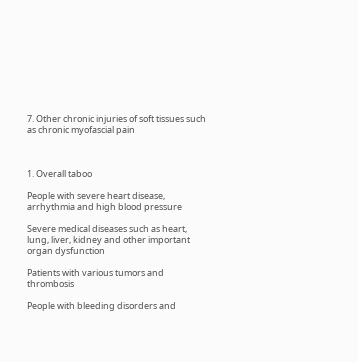7. Other chronic injuries of soft tissues such as chronic myofascial pain



1. Overall taboo

People with severe heart disease, arrhythmia and high blood pressure

Severe medical diseases such as heart, lung, liver, kidney and other important organ dysfunction

Patients with various tumors and thrombosis

People with bleeding disorders and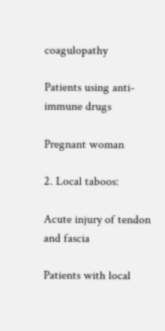coagulopathy

Patients using anti-immune drugs

Pregnant woman

2. Local taboos:

Acute injury of tendon and fascia

Patients with local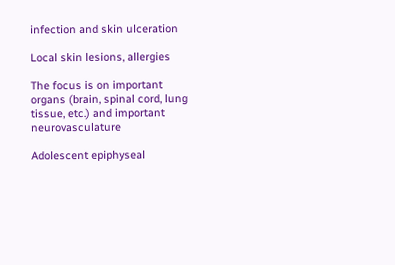infection and skin ulceration

Local skin lesions, allergies

The focus is on important organs (brain, spinal cord, lung tissue, etc.) and important neurovasculature

Adolescent epiphyseal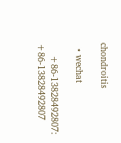chondroitis

  • wechat

    +86-13828492807: +86-13828492807